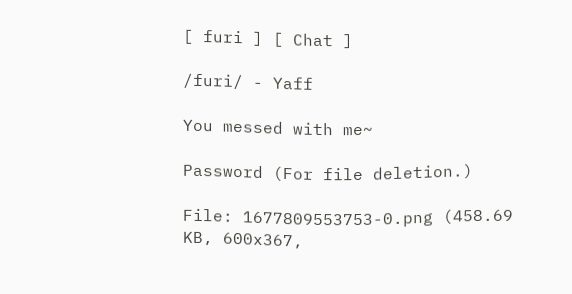[ furi ] [ Chat ]

/furi/ - Yaff

You messed with me~

Password (For file deletion.)

File: 1677809553753-0.png (458.69 KB, 600x367,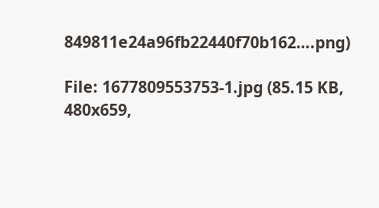849811e24a96fb22440f70b162….png)

File: 1677809553753-1.jpg (85.15 KB, 480x659,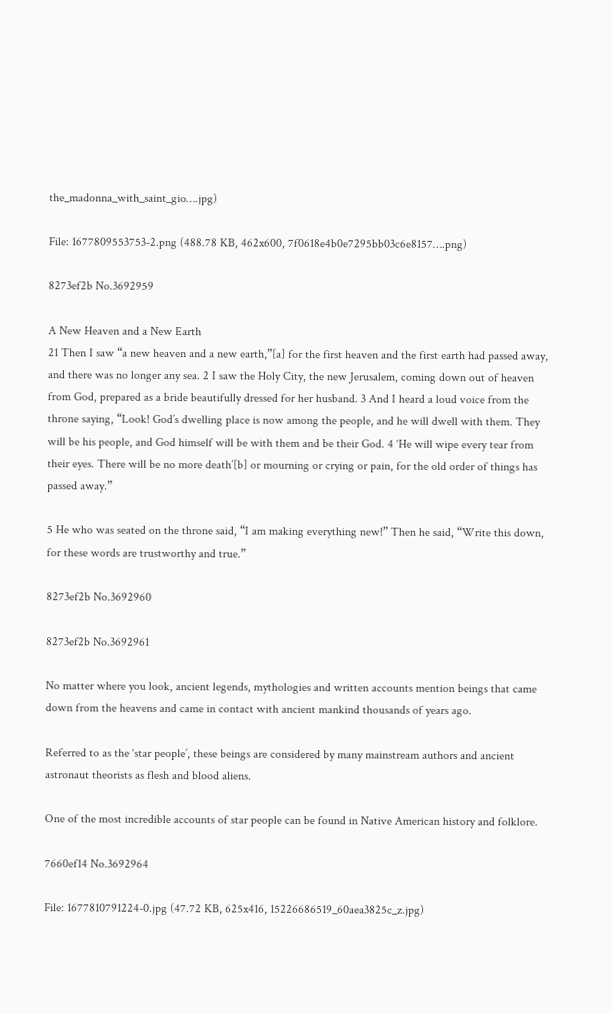the_madonna_with_saint_gio….jpg)

File: 1677809553753-2.png (488.78 KB, 462x600, 7f0618e4b0e7295bb03c6e8157….png)

8273ef2b No.3692959

A New Heaven and a New Earth
21 Then I saw “a new heaven and a new earth,”[a] for the first heaven and the first earth had passed away, and there was no longer any sea. 2 I saw the Holy City, the new Jerusalem, coming down out of heaven from God, prepared as a bride beautifully dressed for her husband. 3 And I heard a loud voice from the throne saying, “Look! God’s dwelling place is now among the people, and he will dwell with them. They will be his people, and God himself will be with them and be their God. 4 ‘He will wipe every tear from their eyes. There will be no more death’[b] or mourning or crying or pain, for the old order of things has passed away.”

5 He who was seated on the throne said, “I am making everything new!” Then he said, “Write this down, for these words are trustworthy and true.”

8273ef2b No.3692960

8273ef2b No.3692961

No matter where you look, ancient legends, mythologies and written accounts mention beings that came down from the heavens and came in contact with ancient mankind thousands of years ago.

Referred to as the ‘star people’, these beings are considered by many mainstream authors and ancient astronaut theorists as flesh and blood aliens.

One of the most incredible accounts of star people can be found in Native American history and folklore.

7660ef14 No.3692964

File: 1677810791224-0.jpg (47.72 KB, 625x416, 15226686519_60aea3825c_z.jpg)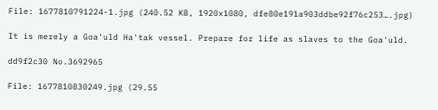File: 1677810791224-1.jpg (240.52 KB, 1920x1080, dfe80e191a903ddbe92f76c253….jpg)

It is merely a Goa'uld Ha'tak vessel. Prepare for life as slaves to the Goa'uld.

dd9f2c30 No.3692965

File: 1677810830249.jpg (29.55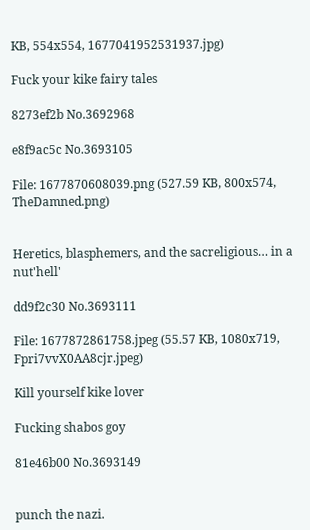KB, 554x554, 1677041952531937.jpg)

Fuck your kike fairy tales

8273ef2b No.3692968

e8f9ac5c No.3693105

File: 1677870608039.png (527.59 KB, 800x574, TheDamned.png)


Heretics, blasphemers, and the sacreligious… in a nut'hell'

dd9f2c30 No.3693111

File: 1677872861758.jpeg (55.57 KB, 1080x719, Fpri7vvX0AA8cjr.jpeg)

Kill yourself kike lover

Fucking shabos goy

81e46b00 No.3693149


punch the nazi.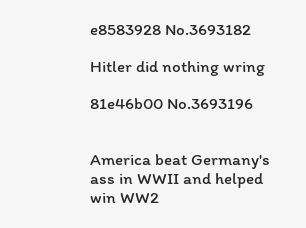e8583928 No.3693182

Hitler did nothing wring

81e46b00 No.3693196


America beat Germany's ass in WWII and helped win WW2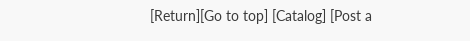[Return][Go to top] [Catalog] [Post a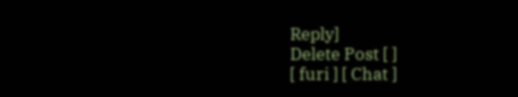Reply]
Delete Post [ ]
[ furi ] [ Chat ]